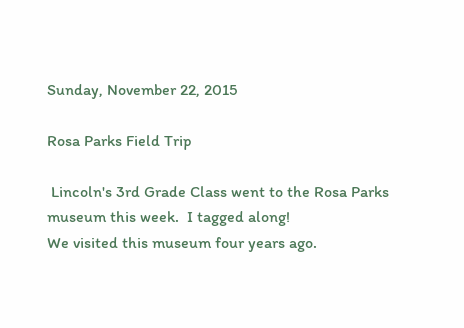Sunday, November 22, 2015

Rosa Parks Field Trip

 Lincoln's 3rd Grade Class went to the Rosa Parks museum this week.  I tagged along!
We visited this museum four years ago.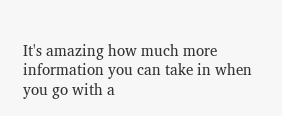It's amazing how much more information you can take in when you go with a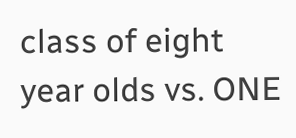class of eight year olds vs. ONE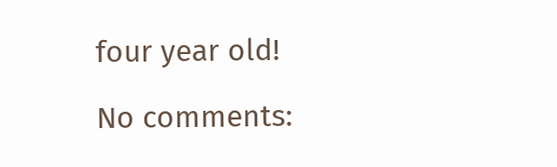four year old!

No comments: